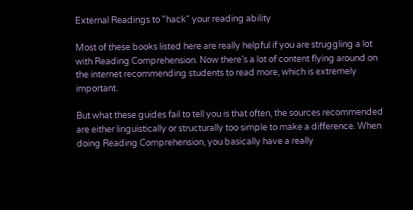External Readings to "hack" your reading ability

Most of these books listed here are really helpful if you are struggling a lot with Reading Comprehension. Now there’s a lot of content flying around on the internet recommending students to read more, which is extremely important.

But what these guides fail to tell you is that often, the sources recommended are either linguistically or structurally too simple to make a difference. When doing Reading Comprehension, you basically have a really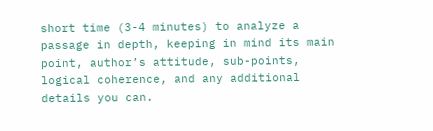short time (3-4 minutes) to analyze a passage in depth, keeping in mind its main point, author’s attitude, sub-points, logical coherence, and any additional details you can.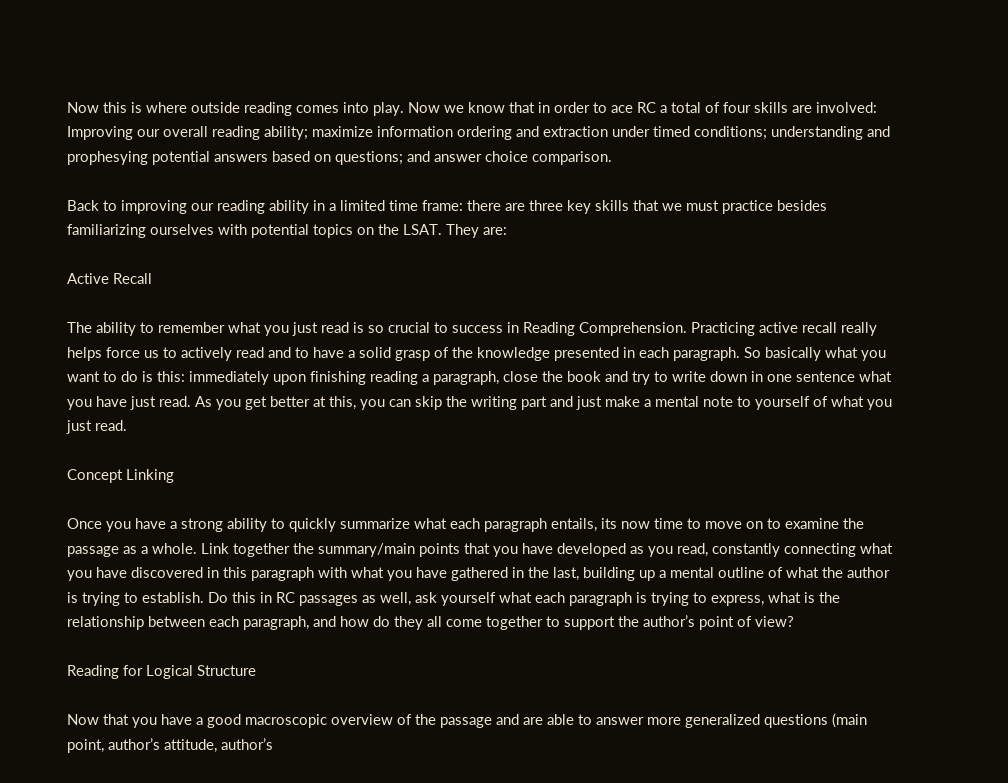Now this is where outside reading comes into play. Now we know that in order to ace RC a total of four skills are involved: Improving our overall reading ability; maximize information ordering and extraction under timed conditions; understanding and prophesying potential answers based on questions; and answer choice comparison.

Back to improving our reading ability in a limited time frame: there are three key skills that we must practice besides familiarizing ourselves with potential topics on the LSAT. They are:

Active Recall

The ability to remember what you just read is so crucial to success in Reading Comprehension. Practicing active recall really helps force us to actively read and to have a solid grasp of the knowledge presented in each paragraph. So basically what you want to do is this: immediately upon finishing reading a paragraph, close the book and try to write down in one sentence what you have just read. As you get better at this, you can skip the writing part and just make a mental note to yourself of what you just read.

Concept Linking

Once you have a strong ability to quickly summarize what each paragraph entails, its now time to move on to examine the passage as a whole. Link together the summary/main points that you have developed as you read, constantly connecting what you have discovered in this paragraph with what you have gathered in the last, building up a mental outline of what the author is trying to establish. Do this in RC passages as well, ask yourself what each paragraph is trying to express, what is the relationship between each paragraph, and how do they all come together to support the author’s point of view?

Reading for Logical Structure

Now that you have a good macroscopic overview of the passage and are able to answer more generalized questions (main point, author’s attitude, author’s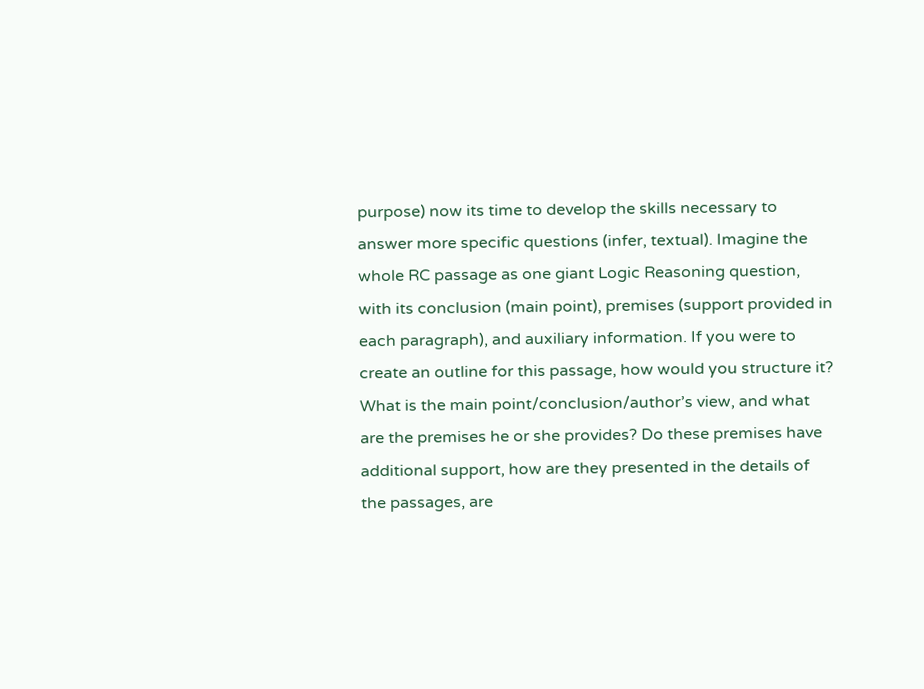purpose) now its time to develop the skills necessary to answer more specific questions (infer, textual). Imagine the whole RC passage as one giant Logic Reasoning question, with its conclusion (main point), premises (support provided in each paragraph), and auxiliary information. If you were to create an outline for this passage, how would you structure it? What is the main point/conclusion/author’s view, and what are the premises he or she provides? Do these premises have additional support, how are they presented in the details of the passages, are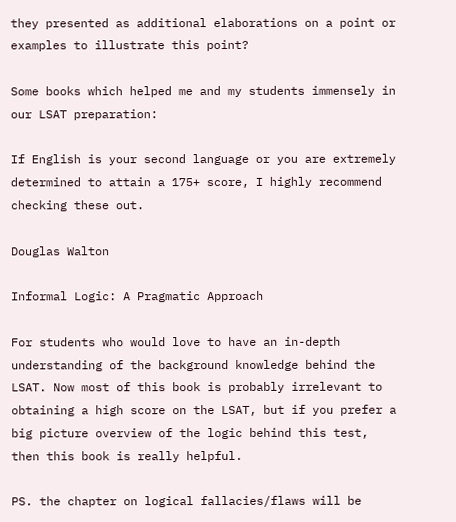they presented as additional elaborations on a point or examples to illustrate this point?

Some books which helped me and my students immensely in our LSAT preparation:

If English is your second language or you are extremely determined to attain a 175+ score, I highly recommend checking these out.

Douglas Walton

Informal Logic: A Pragmatic Approach

For students who would love to have an in-depth understanding of the background knowledge behind the LSAT. Now most of this book is probably irrelevant to obtaining a high score on the LSAT, but if you prefer a big picture overview of the logic behind this test, then this book is really helpful.

PS. the chapter on logical fallacies/flaws will be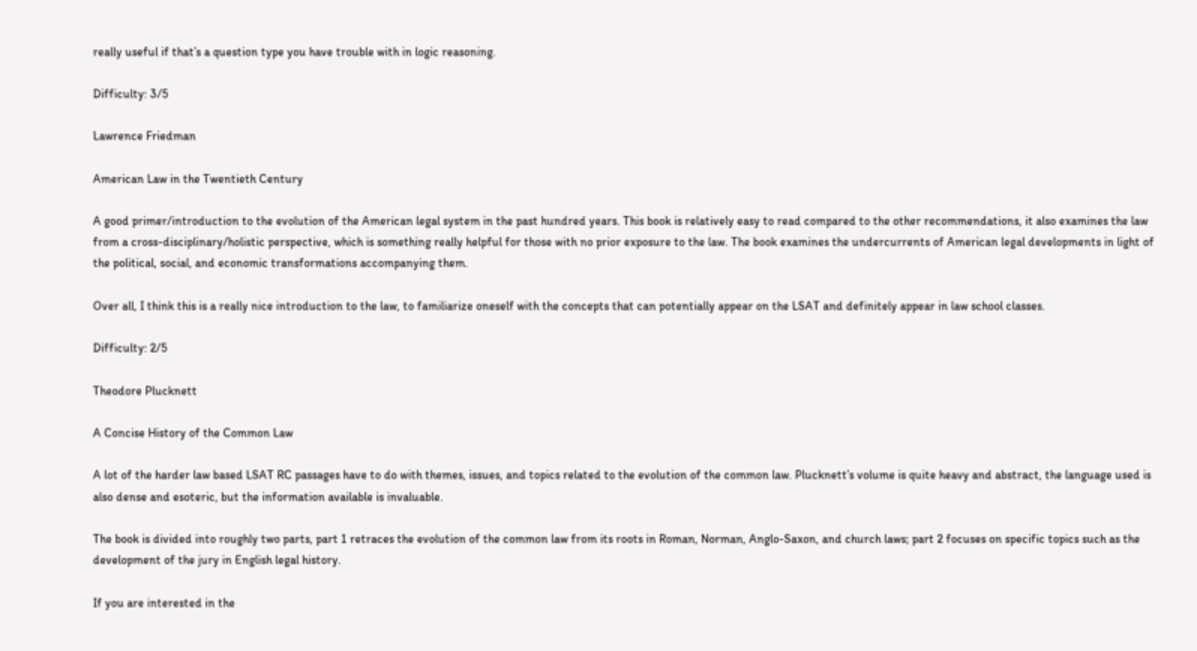really useful if that’s a question type you have trouble with in logic reasoning.

Difficulty: 3/5

Lawrence Friedman

American Law in the Twentieth Century

A good primer/introduction to the evolution of the American legal system in the past hundred years. This book is relatively easy to read compared to the other recommendations, it also examines the law from a cross-disciplinary/holistic perspective, which is something really helpful for those with no prior exposure to the law. The book examines the undercurrents of American legal developments in light of the political, social, and economic transformations accompanying them.

Over all, I think this is a really nice introduction to the law, to familiarize oneself with the concepts that can potentially appear on the LSAT and definitely appear in law school classes.

Difficulty: 2/5

Theodore Plucknett

A Concise History of the Common Law

A lot of the harder law based LSAT RC passages have to do with themes, issues, and topics related to the evolution of the common law. Plucknett’s volume is quite heavy and abstract, the language used is also dense and esoteric, but the information available is invaluable.

The book is divided into roughly two parts, part 1 retraces the evolution of the common law from its roots in Roman, Norman, Anglo-Saxon, and church laws; part 2 focuses on specific topics such as the development of the jury in English legal history.

If you are interested in the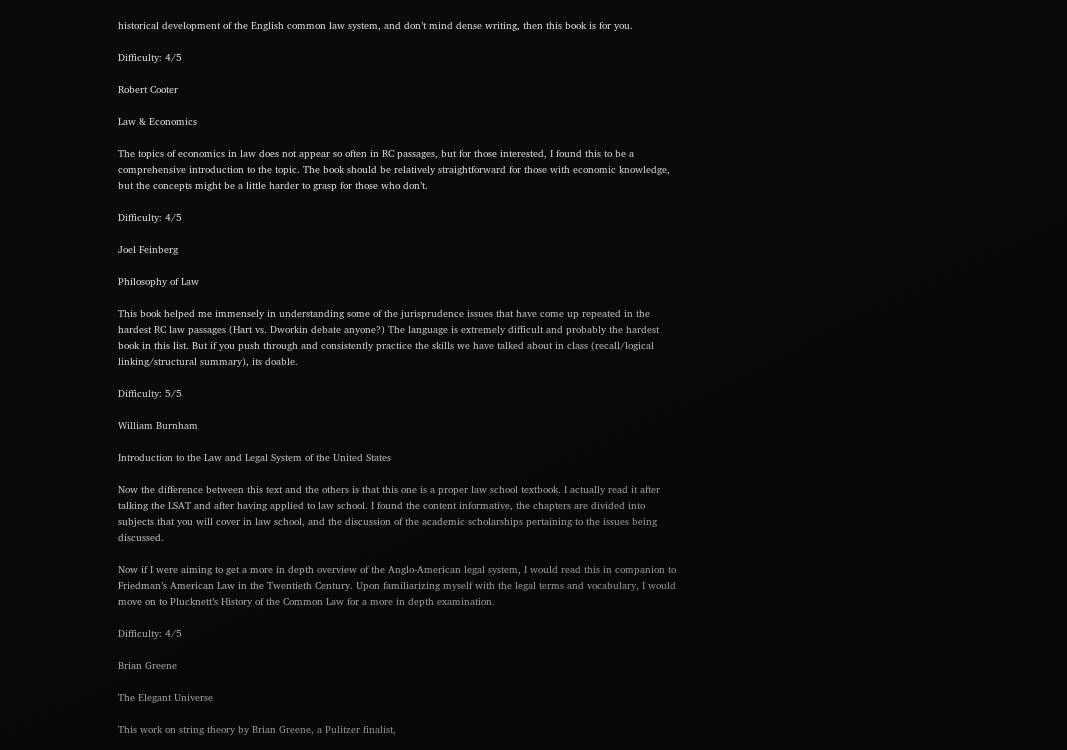historical development of the English common law system, and don’t mind dense writing, then this book is for you.

Difficulty: 4/5

Robert Cooter

Law & Economics

The topics of economics in law does not appear so often in RC passages, but for those interested, I found this to be a comprehensive introduction to the topic. The book should be relatively straightforward for those with economic knowledge, but the concepts might be a little harder to grasp for those who don’t.

Difficulty: 4/5

Joel Feinberg

Philosophy of Law

This book helped me immensely in understanding some of the jurisprudence issues that have come up repeated in the hardest RC law passages (Hart vs. Dworkin debate anyone?) The language is extremely difficult and probably the hardest book in this list. But if you push through and consistently practice the skills we have talked about in class (recall/logical linking/structural summary), its doable.

Difficulty: 5/5

William Burnham

Introduction to the Law and Legal System of the United States

Now the difference between this text and the others is that this one is a proper law school textbook. I actually read it after talking the LSAT and after having applied to law school. I found the content informative, the chapters are divided into subjects that you will cover in law school, and the discussion of the academic scholarships pertaining to the issues being discussed.

Now if I were aiming to get a more in depth overview of the Anglo-American legal system, I would read this in companion to Friedman’s American Law in the Twentieth Century. Upon familiarizing myself with the legal terms and vocabulary, I would move on to Plucknett’s History of the Common Law for a more in depth examination.

Difficulty: 4/5

Brian Greene

The Elegant Universe

This work on string theory by Brian Greene, a Pulitzer finalist,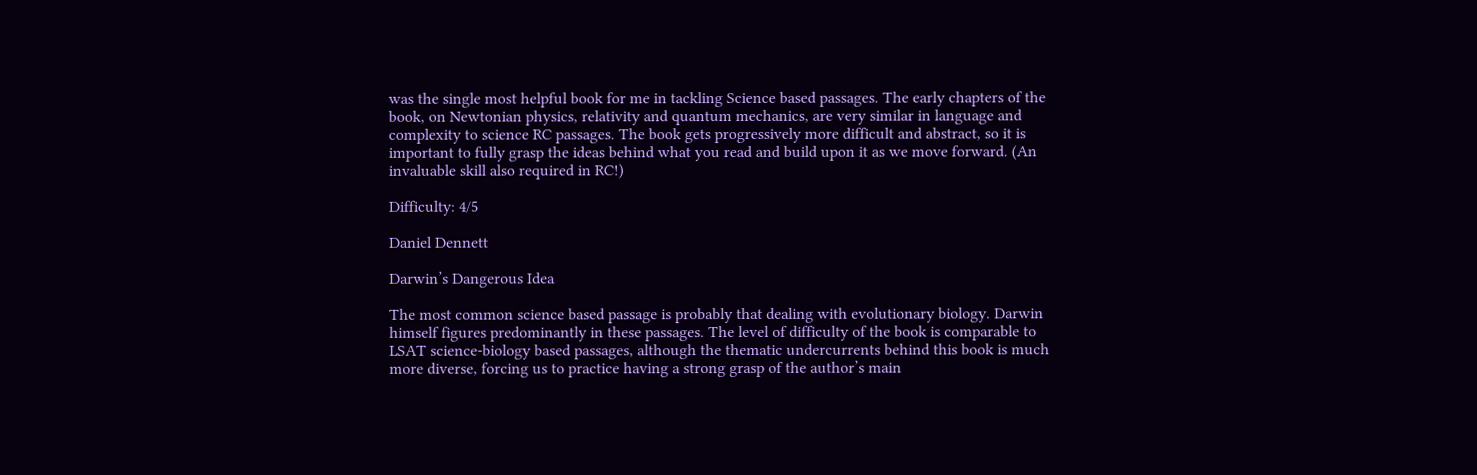was the single most helpful book for me in tackling Science based passages. The early chapters of the book, on Newtonian physics, relativity and quantum mechanics, are very similar in language and complexity to science RC passages. The book gets progressively more difficult and abstract, so it is important to fully grasp the ideas behind what you read and build upon it as we move forward. (An invaluable skill also required in RC!)

Difficulty: 4/5

Daniel Dennett

Darwin’s Dangerous Idea

The most common science based passage is probably that dealing with evolutionary biology. Darwin himself figures predominantly in these passages. The level of difficulty of the book is comparable to LSAT science-biology based passages, although the thematic undercurrents behind this book is much more diverse, forcing us to practice having a strong grasp of the author’s main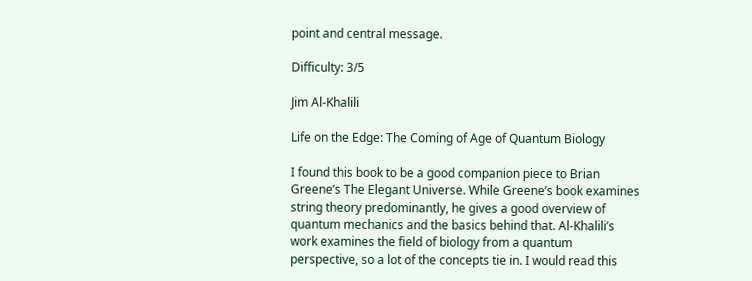point and central message.

Difficulty: 3/5

Jim Al-Khalili

Life on the Edge: The Coming of Age of Quantum Biology

I found this book to be a good companion piece to Brian Greene’s The Elegant Universe. While Greene’s book examines string theory predominantly, he gives a good overview of quantum mechanics and the basics behind that. Al-Khalili’s work examines the field of biology from a quantum perspective, so a lot of the concepts tie in. I would read this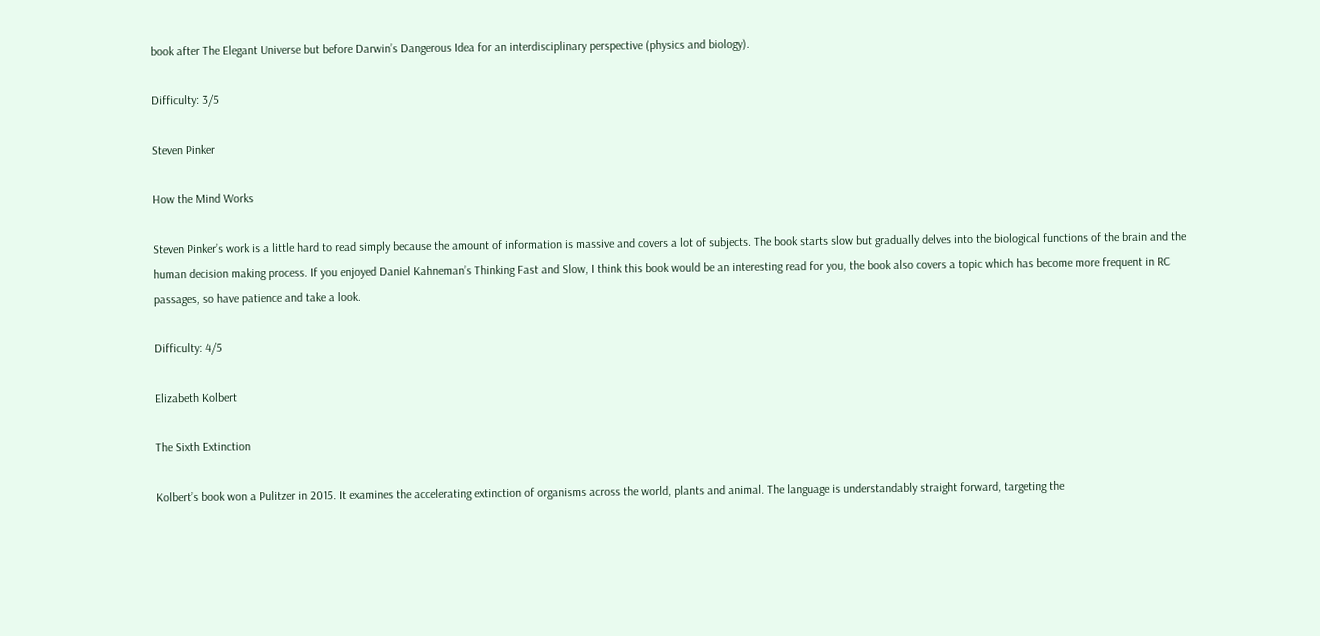book after The Elegant Universe but before Darwin’s Dangerous Idea for an interdisciplinary perspective (physics and biology).

Difficulty: 3/5

Steven Pinker

How the Mind Works

Steven Pinker’s work is a little hard to read simply because the amount of information is massive and covers a lot of subjects. The book starts slow but gradually delves into the biological functions of the brain and the human decision making process. If you enjoyed Daniel Kahneman’s Thinking Fast and Slow, I think this book would be an interesting read for you, the book also covers a topic which has become more frequent in RC passages, so have patience and take a look.

Difficulty: 4/5

Elizabeth Kolbert

The Sixth Extinction

Kolbert’s book won a Pulitzer in 2015. It examines the accelerating extinction of organisms across the world, plants and animal. The language is understandably straight forward, targeting the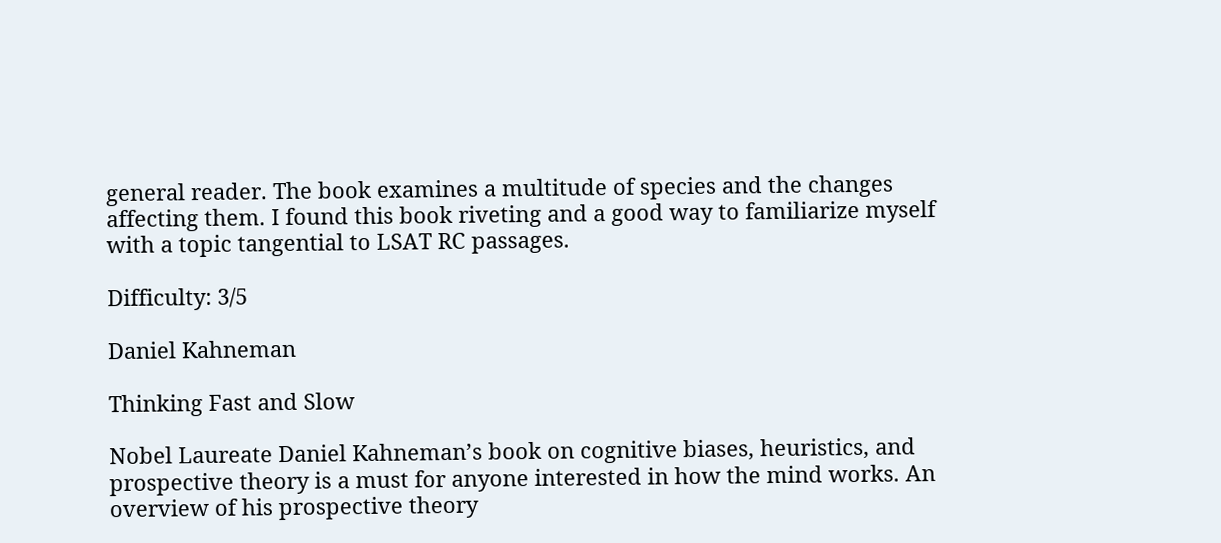general reader. The book examines a multitude of species and the changes affecting them. I found this book riveting and a good way to familiarize myself with a topic tangential to LSAT RC passages.

Difficulty: 3/5

Daniel Kahneman

Thinking Fast and Slow

Nobel Laureate Daniel Kahneman’s book on cognitive biases, heuristics, and prospective theory is a must for anyone interested in how the mind works. An overview of his prospective theory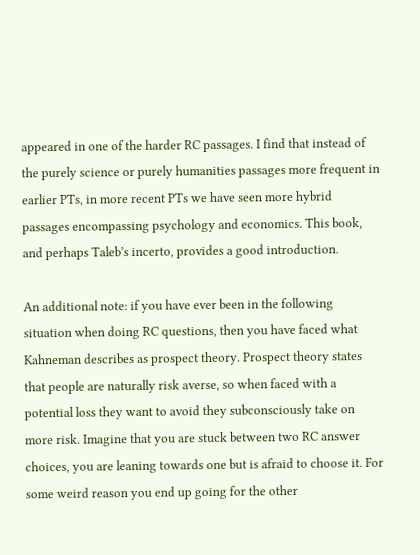appeared in one of the harder RC passages. I find that instead of the purely science or purely humanities passages more frequent in earlier PTs, in more recent PTs we have seen more hybrid passages encompassing psychology and economics. This book, and perhaps Taleb’s incerto, provides a good introduction.

An additional note: if you have ever been in the following situation when doing RC questions, then you have faced what Kahneman describes as prospect theory. Prospect theory states that people are naturally risk averse, so when faced with a potential loss they want to avoid they subconsciously take on more risk. Imagine that you are stuck between two RC answer choices, you are leaning towards one but is afraid to choose it. For some weird reason you end up going for the other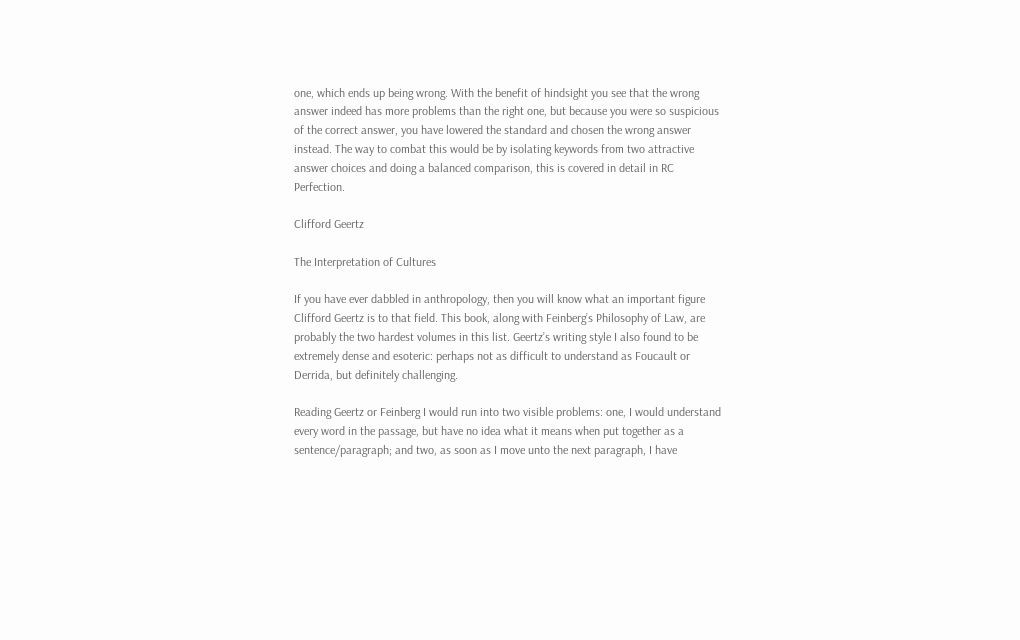one, which ends up being wrong. With the benefit of hindsight you see that the wrong answer indeed has more problems than the right one, but because you were so suspicious of the correct answer, you have lowered the standard and chosen the wrong answer instead. The way to combat this would be by isolating keywords from two attractive answer choices and doing a balanced comparison, this is covered in detail in RC Perfection.

Clifford Geertz

The Interpretation of Cultures

If you have ever dabbled in anthropology, then you will know what an important figure Clifford Geertz is to that field. This book, along with Feinberg’s Philosophy of Law, are probably the two hardest volumes in this list. Geertz’s writing style I also found to be extremely dense and esoteric: perhaps not as difficult to understand as Foucault or Derrida, but definitely challenging.

Reading Geertz or Feinberg I would run into two visible problems: one, I would understand every word in the passage, but have no idea what it means when put together as a sentence/paragraph; and two, as soon as I move unto the next paragraph, I have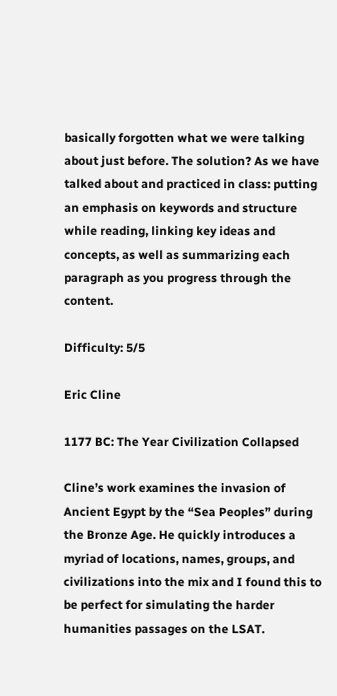basically forgotten what we were talking about just before. The solution? As we have talked about and practiced in class: putting an emphasis on keywords and structure while reading, linking key ideas and concepts, as well as summarizing each paragraph as you progress through the content.

Difficulty: 5/5

Eric Cline

1177 BC: The Year Civilization Collapsed

Cline’s work examines the invasion of Ancient Egypt by the “Sea Peoples” during the Bronze Age. He quickly introduces a myriad of locations, names, groups, and civilizations into the mix and I found this to be perfect for simulating the harder humanities passages on the LSAT.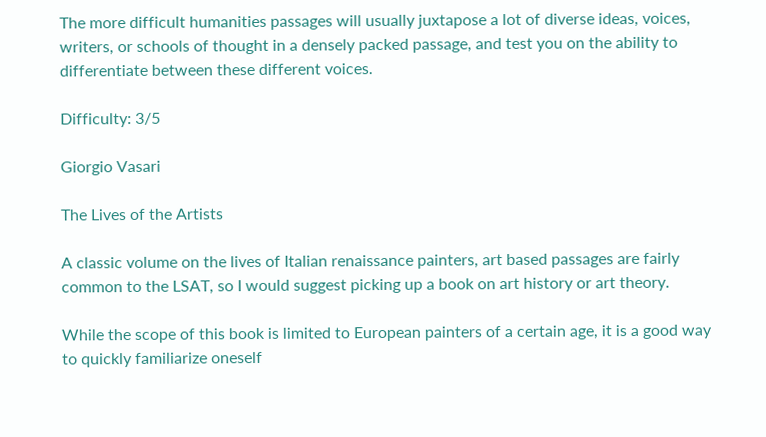The more difficult humanities passages will usually juxtapose a lot of diverse ideas, voices, writers, or schools of thought in a densely packed passage, and test you on the ability to differentiate between these different voices.

Difficulty: 3/5

Giorgio Vasari

The Lives of the Artists

A classic volume on the lives of Italian renaissance painters, art based passages are fairly common to the LSAT, so I would suggest picking up a book on art history or art theory.

While the scope of this book is limited to European painters of a certain age, it is a good way to quickly familiarize oneself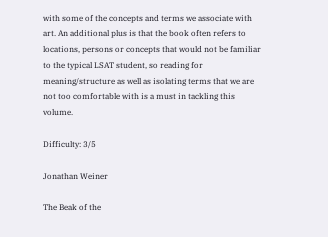with some of the concepts and terms we associate with art. An additional plus is that the book often refers to locations, persons or concepts that would not be familiar to the typical LSAT student, so reading for meaning/structure as well as isolating terms that we are not too comfortable with is a must in tackling this volume.

Difficulty: 3/5

Jonathan Weiner

The Beak of the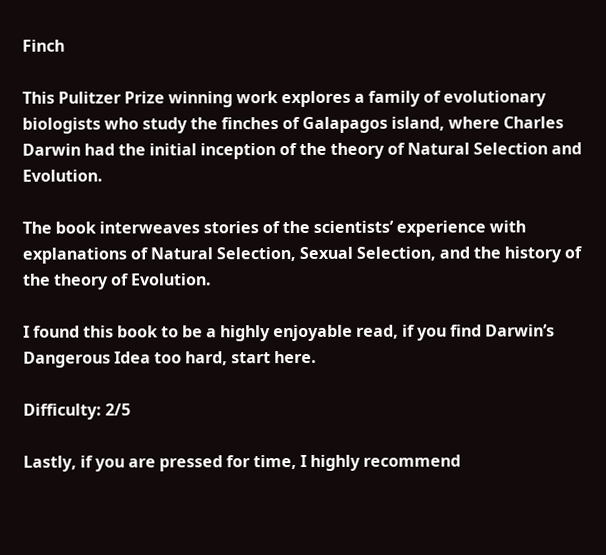Finch

This Pulitzer Prize winning work explores a family of evolutionary biologists who study the finches of Galapagos island, where Charles Darwin had the initial inception of the theory of Natural Selection and Evolution.

The book interweaves stories of the scientists’ experience with explanations of Natural Selection, Sexual Selection, and the history of the theory of Evolution.

I found this book to be a highly enjoyable read, if you find Darwin’s Dangerous Idea too hard, start here.

Difficulty: 2/5

Lastly, if you are pressed for time, I highly recommend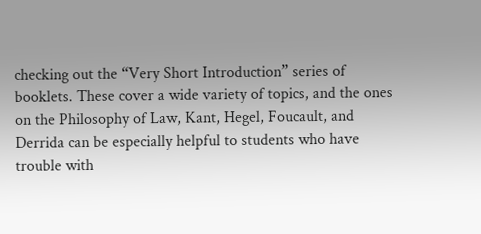checking out the “Very Short Introduction” series of booklets. These cover a wide variety of topics, and the ones on the Philosophy of Law, Kant, Hegel, Foucault, and Derrida can be especially helpful to students who have trouble with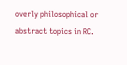overly philosophical or abstract topics in RC.